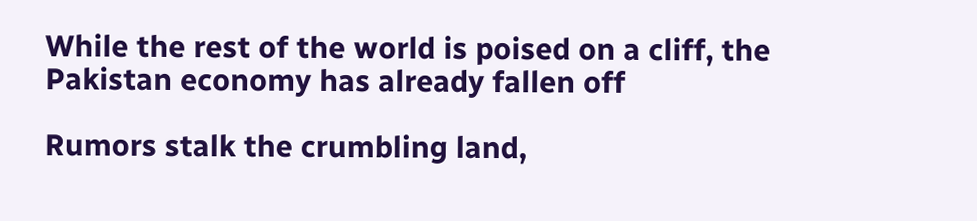While the rest of the world is poised on a cliff, the Pakistan economy has already fallen off

Rumors stalk the crumbling land,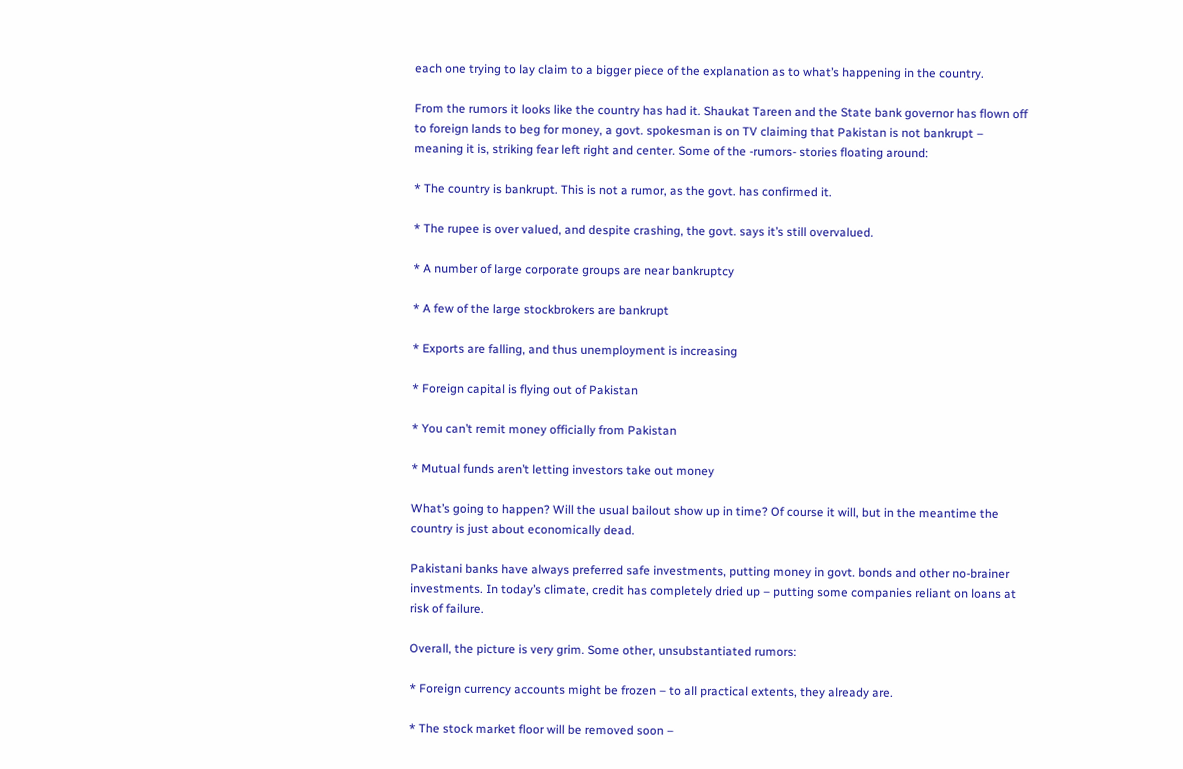each one trying to lay claim to a bigger piece of the explanation as to what’s happening in the country.

From the rumors it looks like the country has had it. Shaukat Tareen and the State bank governor has flown off to foreign lands to beg for money, a govt. spokesman is on TV claiming that Pakistan is not bankrupt – meaning it is, striking fear left right and center. Some of the -rumors- stories floating around:

* The country is bankrupt. This is not a rumor, as the govt. has confirmed it.

* The rupee is over valued, and despite crashing, the govt. says it’s still overvalued.

* A number of large corporate groups are near bankruptcy

* A few of the large stockbrokers are bankrupt

* Exports are falling, and thus unemployment is increasing

* Foreign capital is flying out of Pakistan

* You can’t remit money officially from Pakistan

* Mutual funds aren’t letting investors take out money

What’s going to happen? Will the usual bailout show up in time? Of course it will, but in the meantime the country is just about economically dead.

Pakistani banks have always preferred safe investments, putting money in govt. bonds and other no-brainer investments. In today’s climate, credit has completely dried up – putting some companies reliant on loans at risk of failure.

Overall, the picture is very grim. Some other, unsubstantiated rumors:

* Foreign currency accounts might be frozen – to all practical extents, they already are.

* The stock market floor will be removed soon –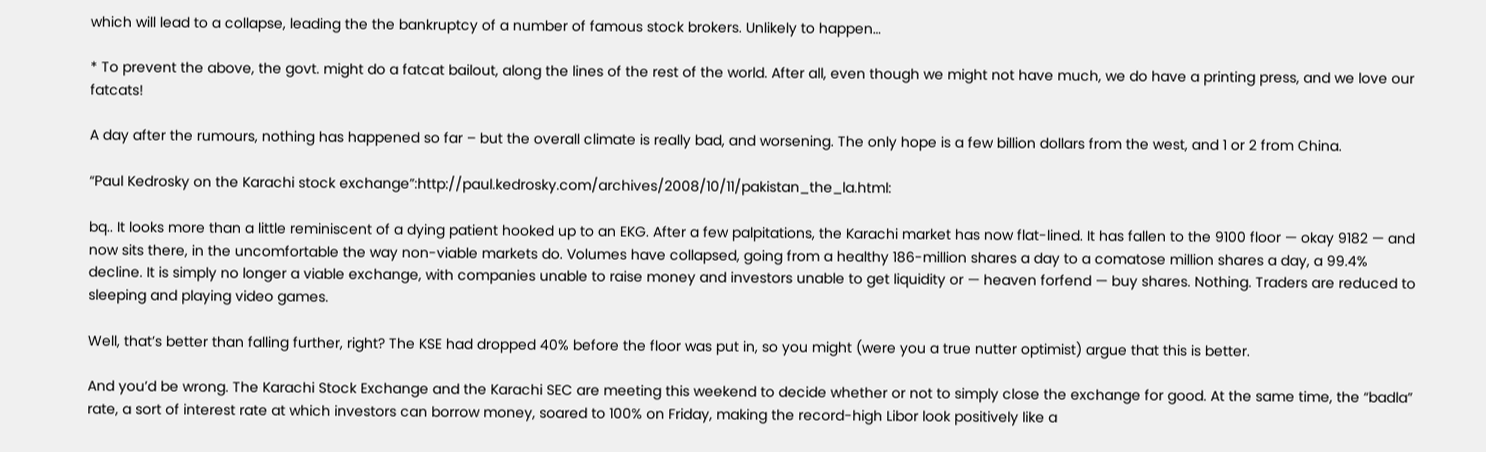which will lead to a collapse, leading the the bankruptcy of a number of famous stock brokers. Unlikely to happen…

* To prevent the above, the govt. might do a fatcat bailout, along the lines of the rest of the world. After all, even though we might not have much, we do have a printing press, and we love our fatcats!

A day after the rumours, nothing has happened so far – but the overall climate is really bad, and worsening. The only hope is a few billion dollars from the west, and 1 or 2 from China.

“Paul Kedrosky on the Karachi stock exchange”:http://paul.kedrosky.com/archives/2008/10/11/pakistan_the_la.html:

bq.. It looks more than a little reminiscent of a dying patient hooked up to an EKG. After a few palpitations, the Karachi market has now flat-lined. It has fallen to the 9100 floor — okay 9182 — and now sits there, in the uncomfortable the way non-viable markets do. Volumes have collapsed, going from a healthy 186-million shares a day to a comatose million shares a day, a 99.4% decline. It is simply no longer a viable exchange, with companies unable to raise money and investors unable to get liquidity or — heaven forfend — buy shares. Nothing. Traders are reduced to sleeping and playing video games.

Well, that’s better than falling further, right? The KSE had dropped 40% before the floor was put in, so you might (were you a true nutter optimist) argue that this is better.

And you’d be wrong. The Karachi Stock Exchange and the Karachi SEC are meeting this weekend to decide whether or not to simply close the exchange for good. At the same time, the “badla” rate, a sort of interest rate at which investors can borrow money, soared to 100% on Friday, making the record-high Libor look positively like a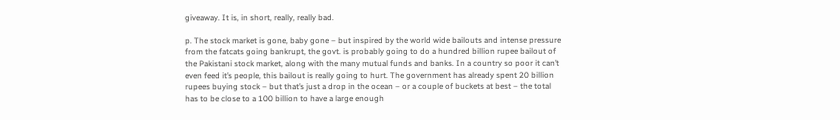giveaway. It is, in short, really, really bad.

p. The stock market is gone, baby gone – but inspired by the world wide bailouts and intense pressure from the fatcats going bankrupt, the govt. is probably going to do a hundred billion rupee bailout of the Pakistani stock market, along with the many mutual funds and banks. In a country so poor it can’t even feed it’s people, this bailout is really going to hurt. The government has already spent 20 billion rupees buying stock – but that’s just a drop in the ocean – or a couple of buckets at best – the total has to be close to a 100 billion to have a large enough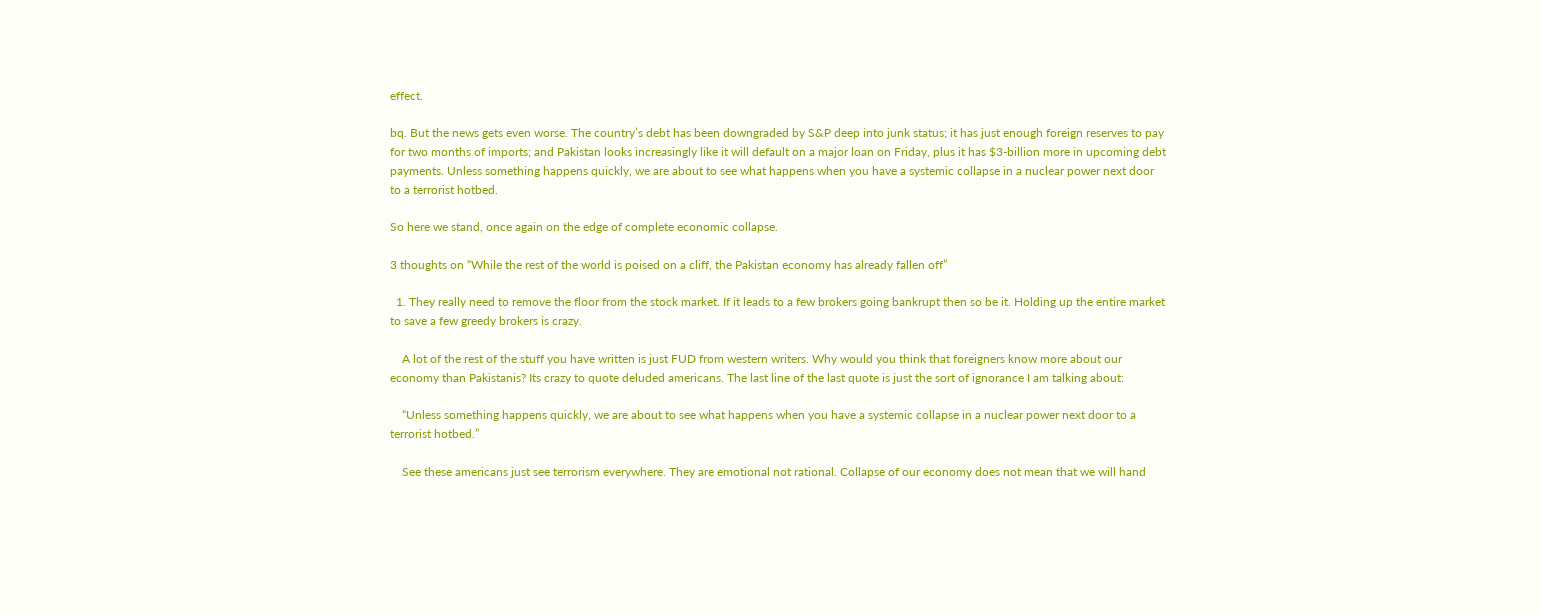effect.

bq. But the news gets even worse. The country’s debt has been downgraded by S&P deep into junk status; it has just enough foreign reserves to pay for two months of imports; and Pakistan looks increasingly like it will default on a major loan on Friday, plus it has $3-billion more in upcoming debt payments. Unless something happens quickly, we are about to see what happens when you have a systemic collapse in a nuclear power next door to a terrorist hotbed.

So here we stand, once again on the edge of complete economic collapse.

3 thoughts on “While the rest of the world is poised on a cliff, the Pakistan economy has already fallen off”

  1. They really need to remove the floor from the stock market. If it leads to a few brokers going bankrupt then so be it. Holding up the entire market to save a few greedy brokers is crazy.

    A lot of the rest of the stuff you have written is just FUD from western writers. Why would you think that foreigners know more about our economy than Pakistanis? Its crazy to quote deluded americans. The last line of the last quote is just the sort of ignorance I am talking about:

    “Unless something happens quickly, we are about to see what happens when you have a systemic collapse in a nuclear power next door to a terrorist hotbed.”

    See these americans just see terrorism everywhere. They are emotional not rational. Collapse of our economy does not mean that we will hand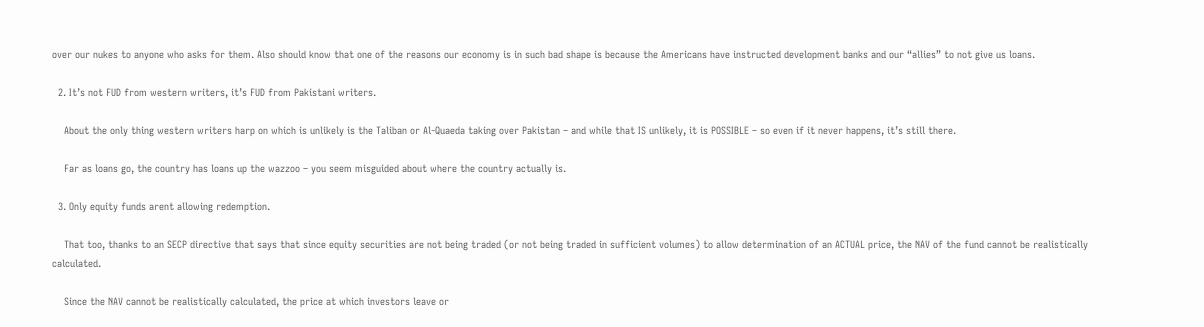over our nukes to anyone who asks for them. Also should know that one of the reasons our economy is in such bad shape is because the Americans have instructed development banks and our “allies” to not give us loans.

  2. It’s not FUD from western writers, it’s FUD from Pakistani writers.

    About the only thing western writers harp on which is unlikely is the Taliban or Al-Quaeda taking over Pakistan – and while that IS unlikely, it is POSSIBLE – so even if it never happens, it’s still there.

    Far as loans go, the country has loans up the wazzoo – you seem misguided about where the country actually is.

  3. Only equity funds arent allowing redemption.

    That too, thanks to an SECP directive that says that since equity securities are not being traded (or not being traded in sufficient volumes) to allow determination of an ACTUAL price, the NAV of the fund cannot be realistically calculated.

    Since the NAV cannot be realistically calculated, the price at which investors leave or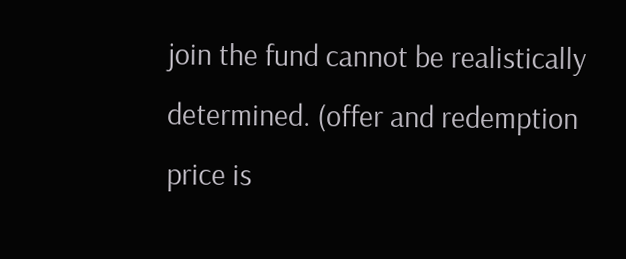join the fund cannot be realistically determined. (offer and redemption price is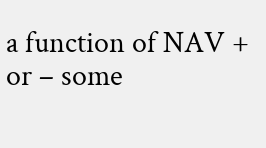a function of NAV + or – some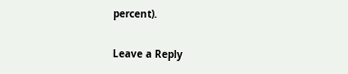percent).

Leave a Reply